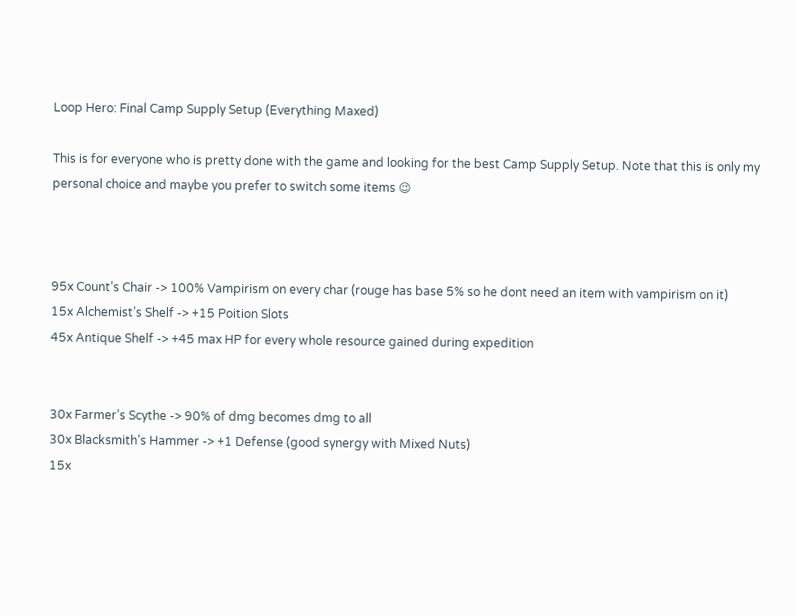Loop Hero: Final Camp Supply Setup (Everything Maxed)

This is for everyone who is pretty done with the game and looking for the best Camp Supply Setup. Note that this is only my personal choice and maybe you prefer to switch some items 😉



95x Count’s Chair -> 100% Vampirism on every char (rouge has base 5% so he dont need an item with vampirism on it)
15x Alchemist’s Shelf -> +15 Poition Slots
45x Antique Shelf -> +45 max HP for every whole resource gained during expedition


30x Farmer’s Scythe -> 90% of dmg becomes dmg to all
30x Blacksmith’s Hammer -> +1 Defense (good synergy with Mixed Nuts)
15x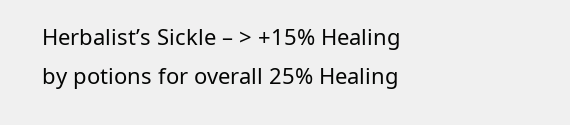Herbalist’s Sickle – > +15% Healing by potions for overall 25% Healing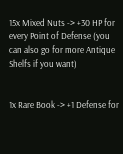15x Mixed Nuts -> +30 HP for every Point of Defense (you can also go for more Antique Shelfs if you want)


1x Rare Book -> +1 Defense for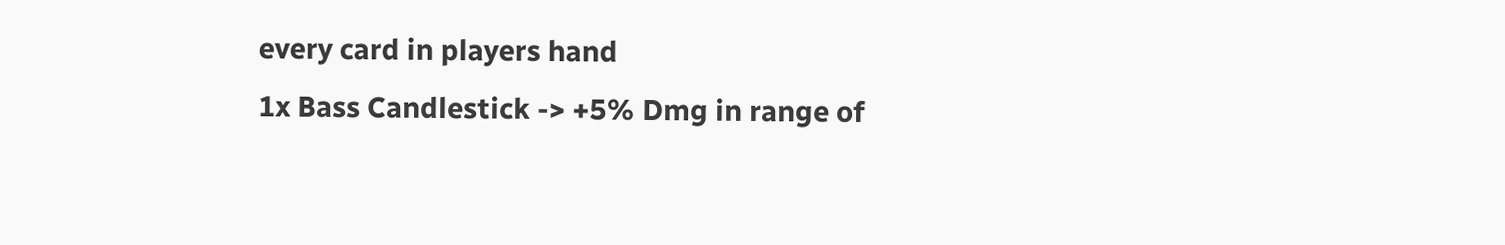every card in players hand
1x Bass Candlestick -> +5% Dmg in range of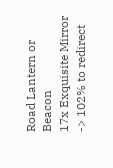Road Lantern or Beacon
17x Exquisite Mirror -> 102% to redirect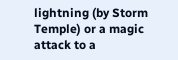lightning (by Storm Temple) or a magic attack to a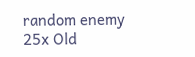random enemy
25x Old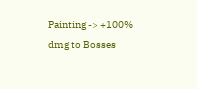Painting -> +100% dmg to Bosses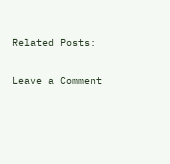Related Posts:

Leave a Comment